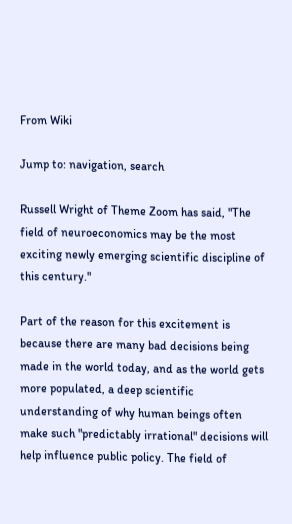From Wiki

Jump to: navigation, search

Russell Wright of Theme Zoom has said, "The field of neuroeconomics may be the most exciting newly emerging scientific discipline of this century."

Part of the reason for this excitement is because there are many bad decisions being made in the world today, and as the world gets more populated, a deep scientific understanding of why human beings often make such "predictably irrational" decisions will help influence public policy. The field of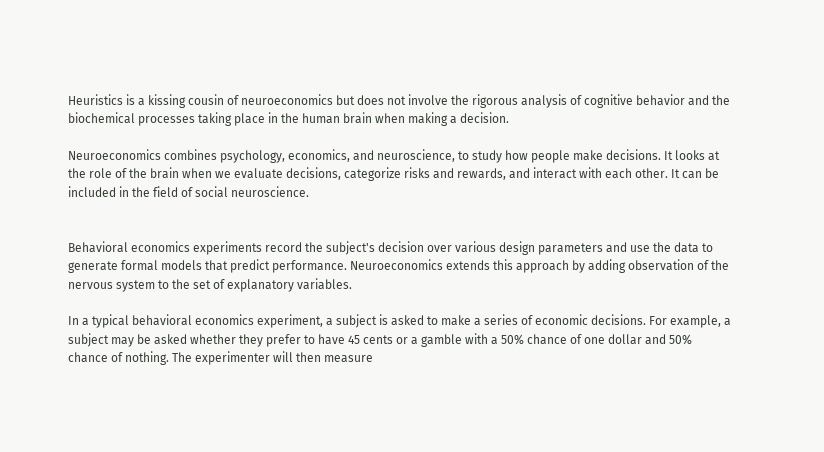Heuristics is a kissing cousin of neuroeconomics but does not involve the rigorous analysis of cognitive behavior and the biochemical processes taking place in the human brain when making a decision.

Neuroeconomics combines psychology, economics, and neuroscience, to study how people make decisions. It looks at the role of the brain when we evaluate decisions, categorize risks and rewards, and interact with each other. It can be included in the field of social neuroscience.


Behavioral economics experiments record the subject's decision over various design parameters and use the data to generate formal models that predict performance. Neuroeconomics extends this approach by adding observation of the nervous system to the set of explanatory variables.

In a typical behavioral economics experiment, a subject is asked to make a series of economic decisions. For example, a subject may be asked whether they prefer to have 45 cents or a gamble with a 50% chance of one dollar and 50% chance of nothing. The experimenter will then measure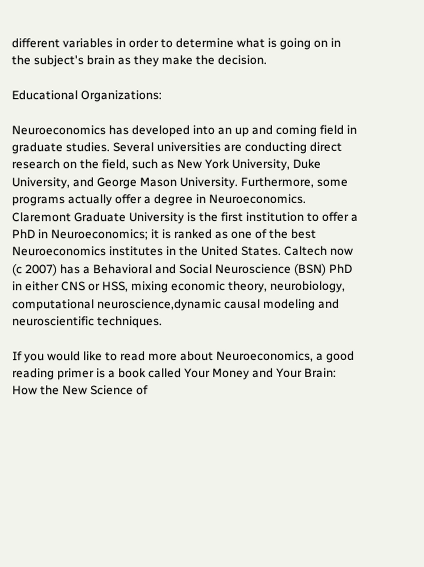different variables in order to determine what is going on in the subject's brain as they make the decision.

Educational Organizations:

Neuroeconomics has developed into an up and coming field in graduate studies. Several universities are conducting direct research on the field, such as New York University, Duke University, and George Mason University. Furthermore, some programs actually offer a degree in Neuroeconomics. Claremont Graduate University is the first institution to offer a PhD in Neuroeconomics; it is ranked as one of the best Neuroeconomics institutes in the United States. Caltech now (c 2007) has a Behavioral and Social Neuroscience (BSN) PhD in either CNS or HSS, mixing economic theory, neurobiology, computational neuroscience,dynamic causal modeling and neuroscientific techniques.

If you would like to read more about Neuroeconomics, a good reading primer is a book called Your Money and Your Brain: How the New Science of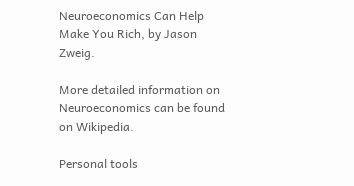Neuroeconomics Can Help Make You Rich, by Jason Zweig.

More detailed information on Neuroeconomics can be found on Wikipedia.

Personal tools